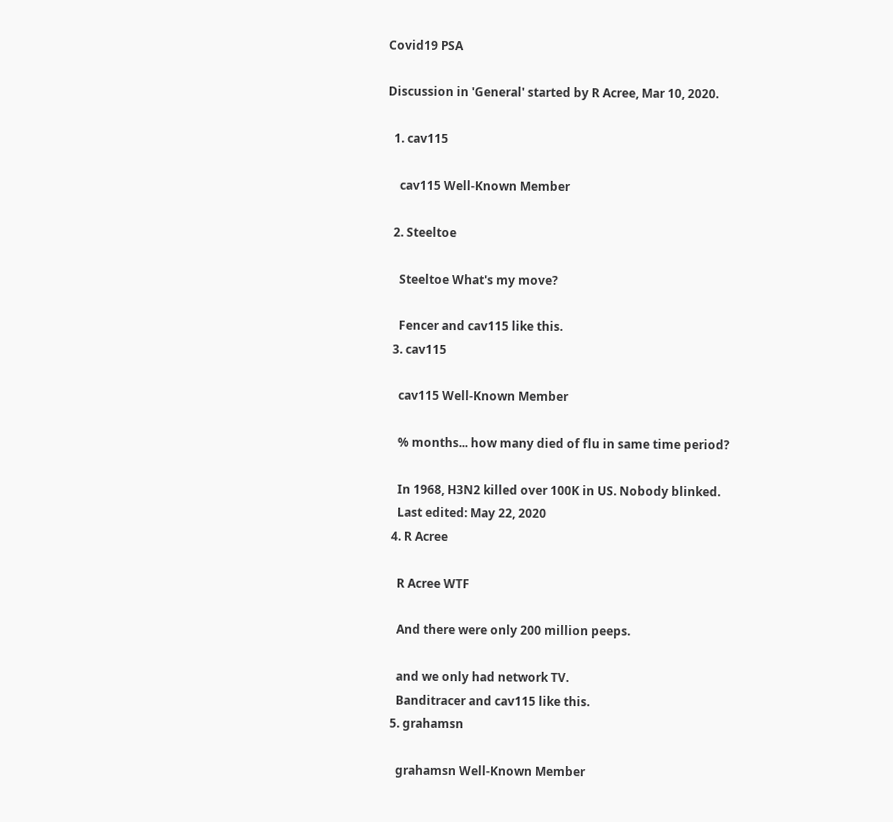Covid19 PSA

Discussion in 'General' started by R Acree, Mar 10, 2020.

  1. cav115

    cav115 Well-Known Member

  2. Steeltoe

    Steeltoe What's my move?

    Fencer and cav115 like this.
  3. cav115

    cav115 Well-Known Member

    % months... how many died of flu in same time period?

    In 1968, H3N2 killed over 100K in US. Nobody blinked.
    Last edited: May 22, 2020
  4. R Acree

    R Acree WTF

    And there were only 200 million peeps.

    and we only had network TV.
    Banditracer and cav115 like this.
  5. grahamsn

    grahamsn Well-Known Member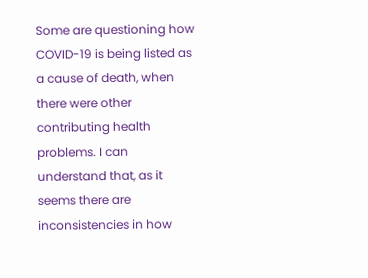Some are questioning how COVID-19 is being listed as a cause of death, when there were other contributing health problems. I can understand that, as it seems there are inconsistencies in how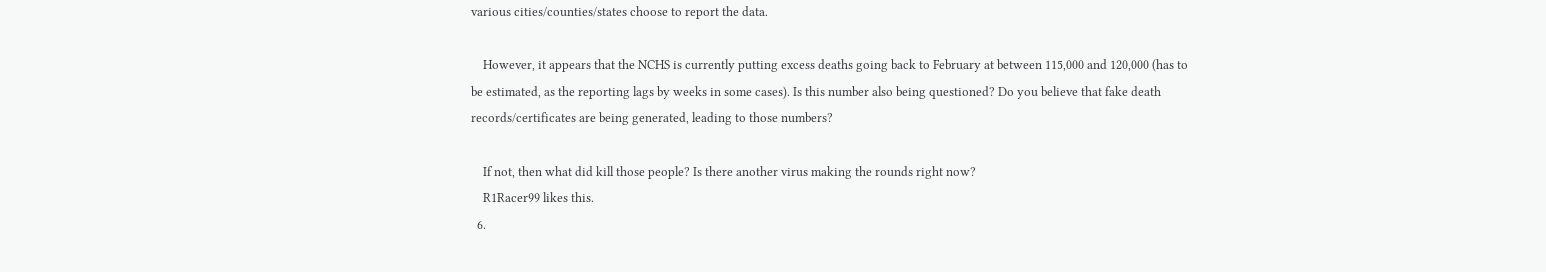various cities/counties/states choose to report the data.

    However, it appears that the NCHS is currently putting excess deaths going back to February at between 115,000 and 120,000 (has to be estimated, as the reporting lags by weeks in some cases). Is this number also being questioned? Do you believe that fake death records/certificates are being generated, leading to those numbers?

    If not, then what did kill those people? Is there another virus making the rounds right now?
    R1Racer99 likes this.
  6.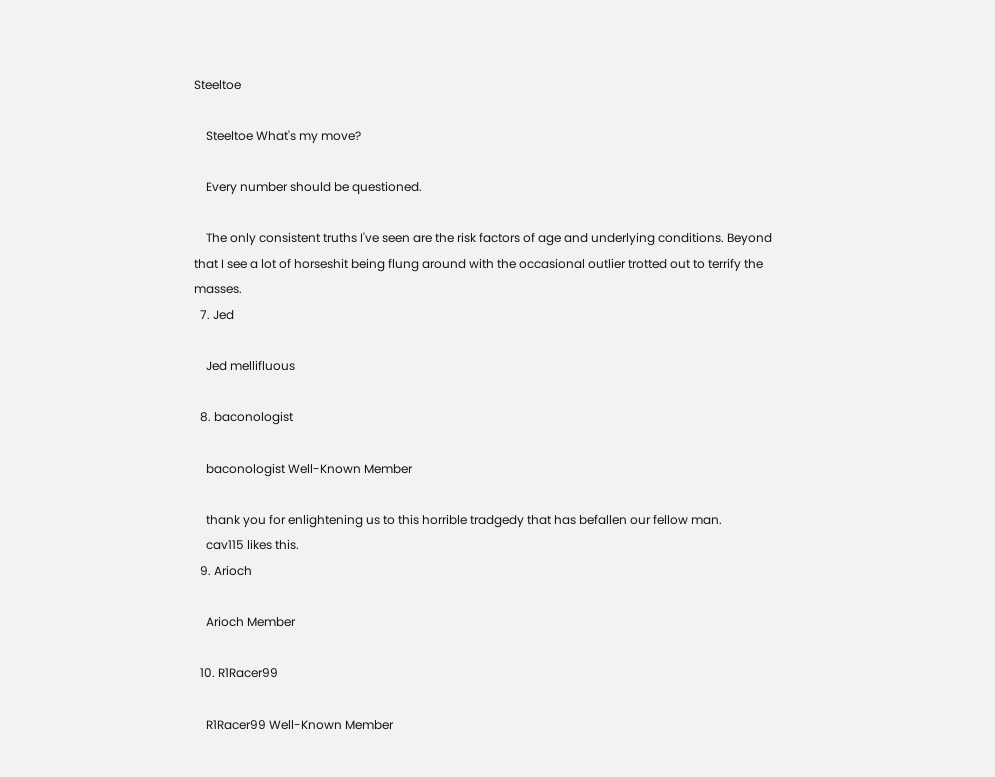Steeltoe

    Steeltoe What's my move?

    Every number should be questioned.

    The only consistent truths I've seen are the risk factors of age and underlying conditions. Beyond that I see a lot of horseshit being flung around with the occasional outlier trotted out to terrify the masses.
  7. Jed

    Jed mellifluous

  8. baconologist

    baconologist Well-Known Member

    thank you for enlightening us to this horrible tradgedy that has befallen our fellow man.
    cav115 likes this.
  9. Arioch

    Arioch Member

  10. R1Racer99

    R1Racer99 Well-Known Member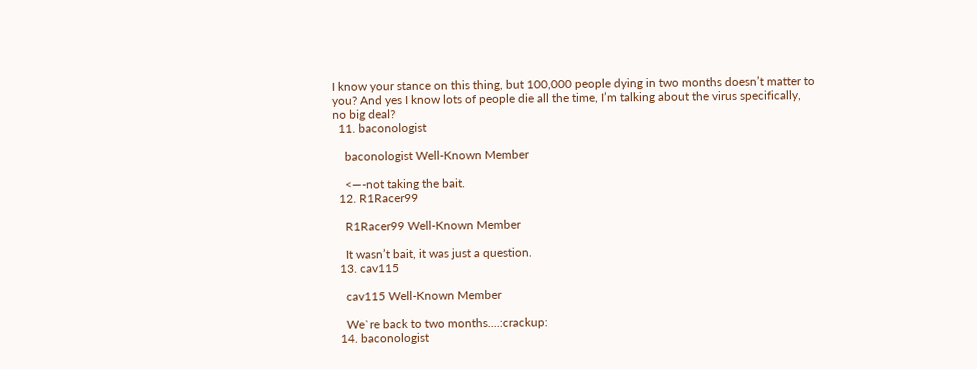I know your stance on this thing, but 100,000 people dying in two months doesn’t matter to you? And yes I know lots of people die all the time, I’m talking about the virus specifically, no big deal?
  11. baconologist

    baconologist Well-Known Member

    <—-not taking the bait.
  12. R1Racer99

    R1Racer99 Well-Known Member

    It wasn’t bait, it was just a question.
  13. cav115

    cav115 Well-Known Member

    We`re back to two months....:crackup:
  14. baconologist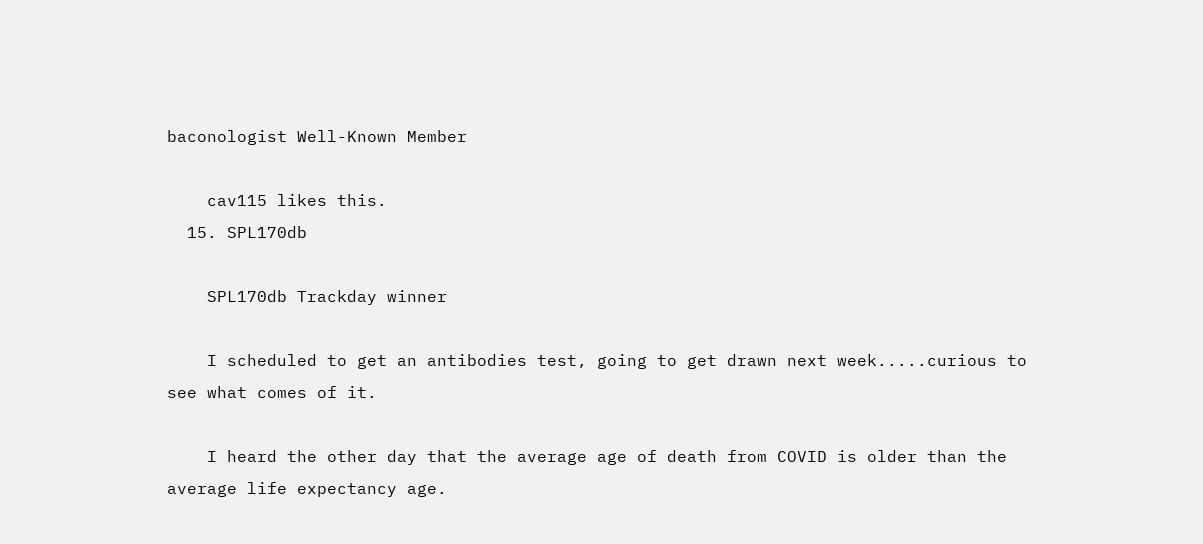baconologist Well-Known Member

    cav115 likes this.
  15. SPL170db

    SPL170db Trackday winner

    I scheduled to get an antibodies test, going to get drawn next week.....curious to see what comes of it.

    I heard the other day that the average age of death from COVID is older than the average life expectancy age.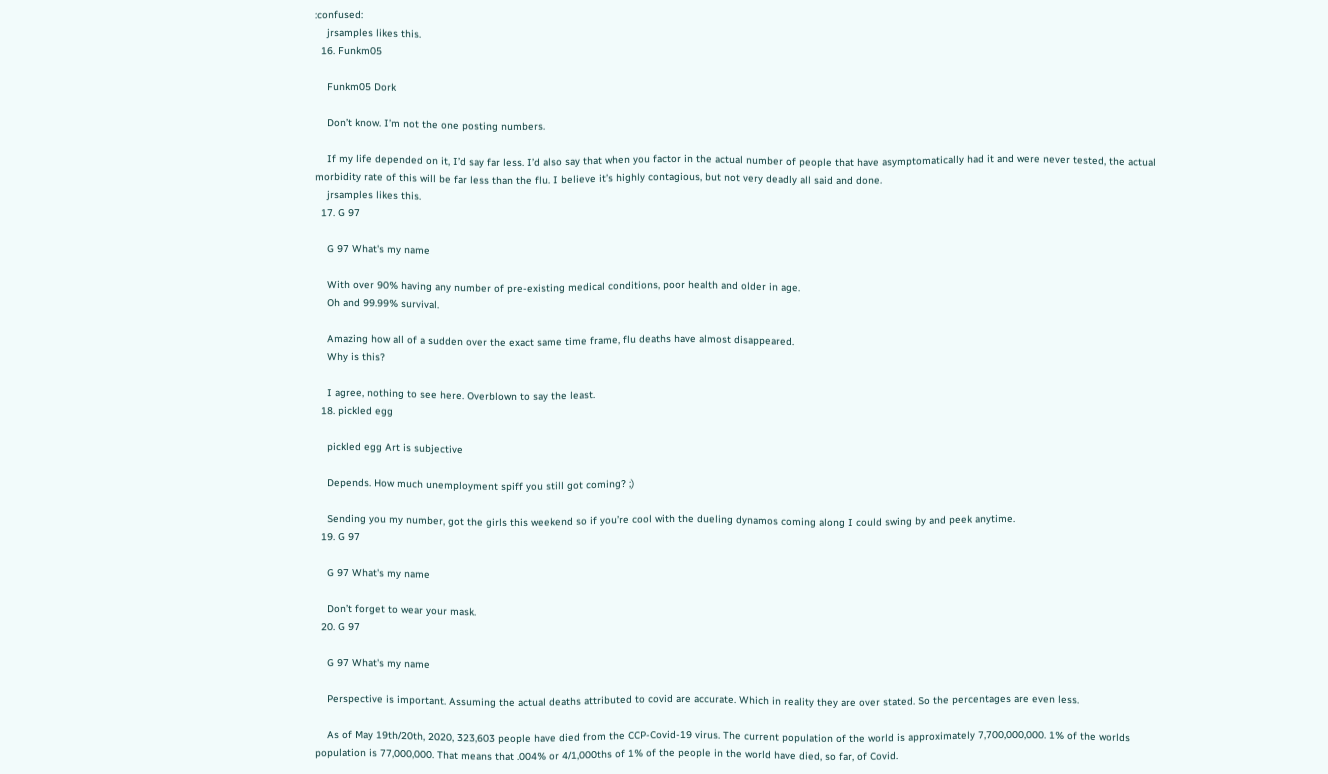:confused:
    jrsamples likes this.
  16. Funkm05

    Funkm05 Dork

    Don’t know. I’m not the one posting numbers.

    If my life depended on it, I’d say far less. I’d also say that when you factor in the actual number of people that have asymptomatically had it and were never tested, the actual morbidity rate of this will be far less than the flu. I believe it’s highly contagious, but not very deadly all said and done.
    jrsamples likes this.
  17. G 97

    G 97 What's my name

    With over 90% having any number of pre-existing medical conditions, poor health and older in age.
    Oh and 99.99% survival.

    Amazing how all of a sudden over the exact same time frame, flu deaths have almost disappeared.
    Why is this?

    I agree, nothing to see here. Overblown to say the least.
  18. pickled egg

    pickled egg Art is subjective

    Depends. How much unemployment spiff you still got coming? ;)

    Sending you my number, got the girls this weekend so if you’re cool with the dueling dynamos coming along I could swing by and peek anytime.
  19. G 97

    G 97 What's my name

    Don’t forget to wear your mask.
  20. G 97

    G 97 What's my name

    Perspective is important. Assuming the actual deaths attributed to covid are accurate. Which in reality they are over stated. So the percentages are even less.

    As of May 19th/20th, 2020, 323,603 people have died from the CCP-Covid-19 virus. The current population of the world is approximately 7,700,000,000. 1% of the worlds population is 77,000,000. That means that .004% or 4/1,000ths of 1% of the people in the world have died, so far, of Covid.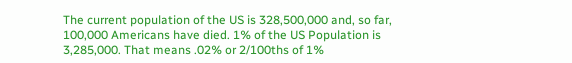The current population of the US is 328,500,000 and, so far, 100,000 Americans have died. 1% of the US Population is 3,285,000. That means .02% or 2/100ths of 1%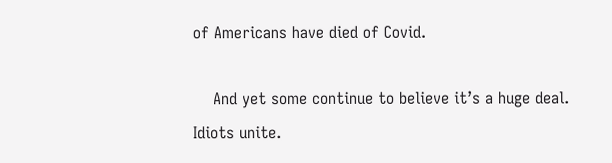of Americans have died of Covid.

    And yet some continue to believe it’s a huge deal. Idiots unite.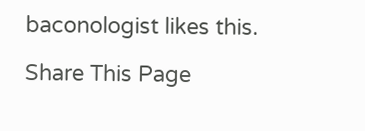baconologist likes this.

Share This Page